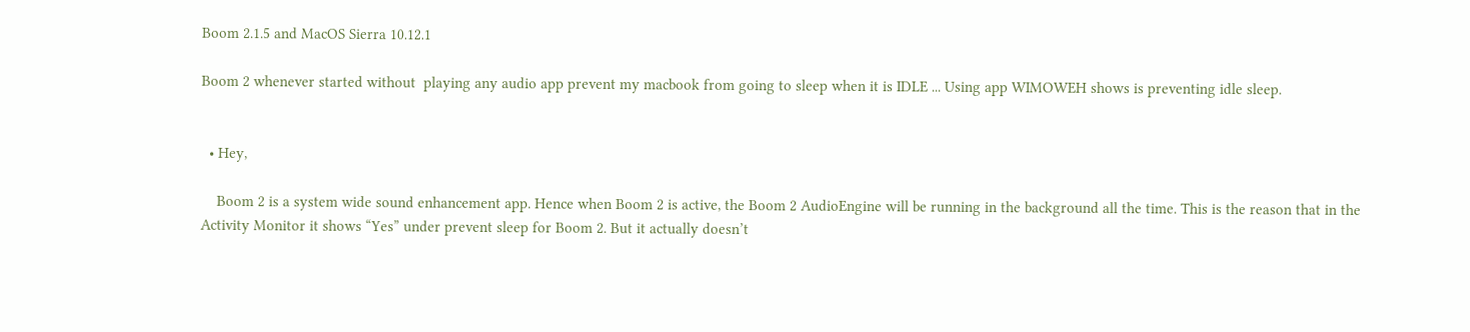Boom 2.1.5 and MacOS Sierra 10.12.1

Boom 2 whenever started without  playing any audio app prevent my macbook from going to sleep when it is IDLE ... Using app WIMOWEH shows is preventing idle sleep.


  • Hey,

    Boom 2 is a system wide sound enhancement app. Hence when Boom 2 is active, the Boom 2 AudioEngine will be running in the background all the time. This is the reason that in the Activity Monitor it shows “Yes” under prevent sleep for Boom 2. But it actually doesn’t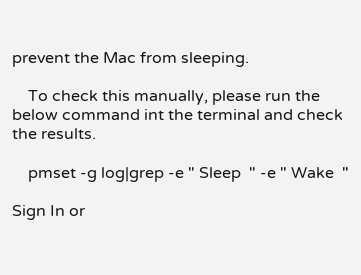prevent the Mac from sleeping.

    To check this manually, please run the below command int the terminal and check the results.

    pmset -g log|grep -e " Sleep  " -e " Wake  "

Sign In or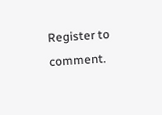Register to comment.